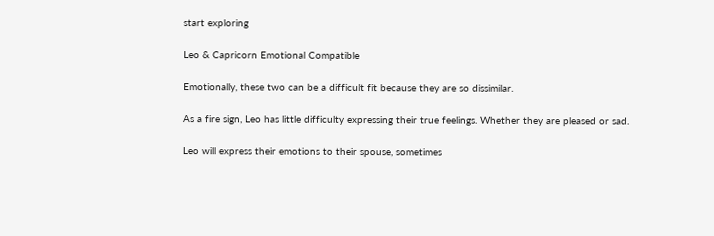start exploring

Leo & Capricorn Emotional Compatible

Emotionally, these two can be a difficult fit because they are so dissimilar.

As a fire sign, Leo has little difficulty expressing their true feelings. Whether they are pleased or sad.

Leo will express their emotions to their spouse, sometimes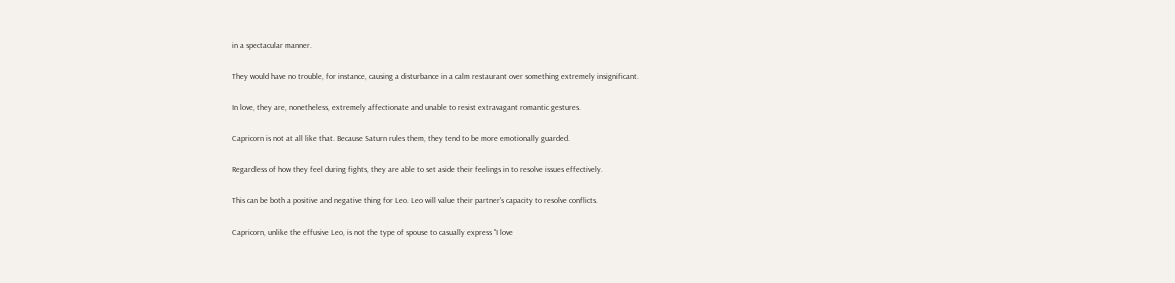in a spectacular manner.

They would have no trouble, for instance, causing a disturbance in a calm restaurant over something extremely insignificant.

In love, they are, nonetheless, extremely affectionate and unable to resist extravagant romantic gestures.

Capricorn is not at all like that. Because Saturn rules them, they tend to be more emotionally guarded.

Regardless of how they feel during fights, they are able to set aside their feelings in to resolve issues effectively.

This can be both a positive and negative thing for Leo. Leo will value their partner's capacity to resolve conflicts.

Capricorn, unlike the effusive Leo, is not the type of spouse to casually express "I love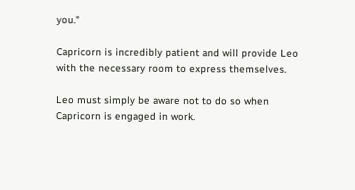you."

Capricorn is incredibly patient and will provide Leo with the necessary room to express themselves.

Leo must simply be aware not to do so when Capricorn is engaged in work.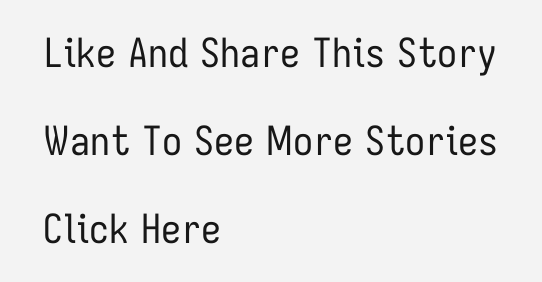Like And Share This Story

Want To See More Stories

Click Here